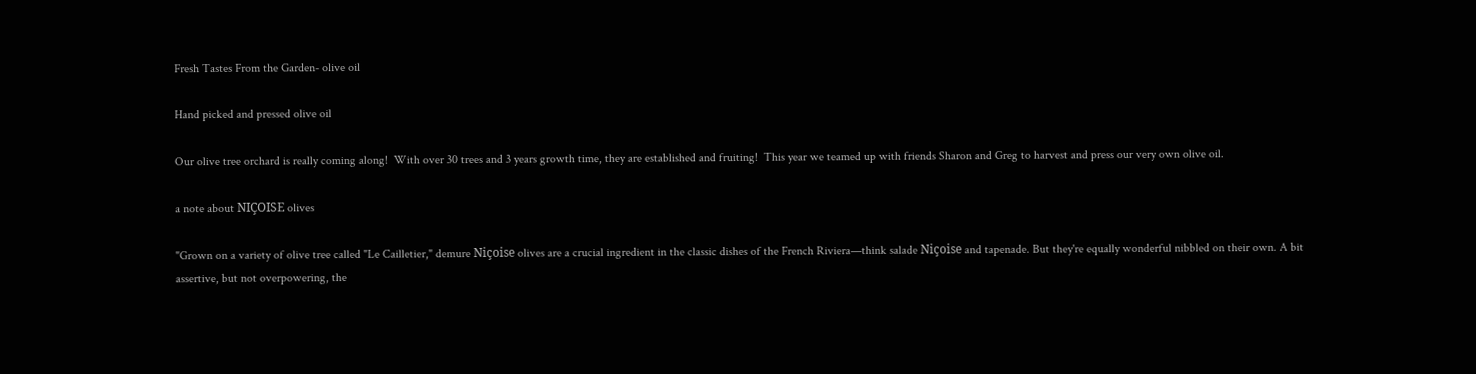Fresh Tastes From the Garden- olive oil

Hand picked and pressed olive oil

Our olive tree orchard is really coming along!  With over 30 trees and 3 years growth time, they are established and fruiting!  This year we teamed up with friends Sharon and Greg to harvest and press our very own olive oil.

a note about NIÇOISE olives

"Grown on a variety of olive tree called "Le Cailletier," demure Niçoise olives are a crucial ingredient in the classic dishes of the French Riviera—think salade Niçoise and tapenade. But they're equally wonderful nibbled on their own. A bit assertive, but not overpowering, the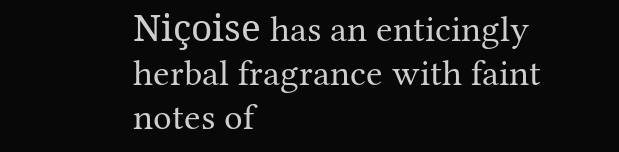Niçoise has an enticingly herbal fragrance with faint notes of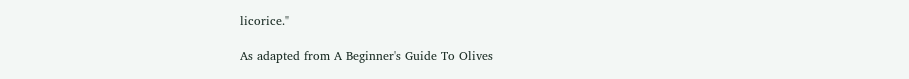licorice."

As adapted from A Beginner's Guide To Olives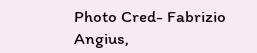Photo Cred- Fabrizio Angius,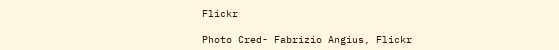Flickr

Photo Cred- Fabrizio Angius, Flickr